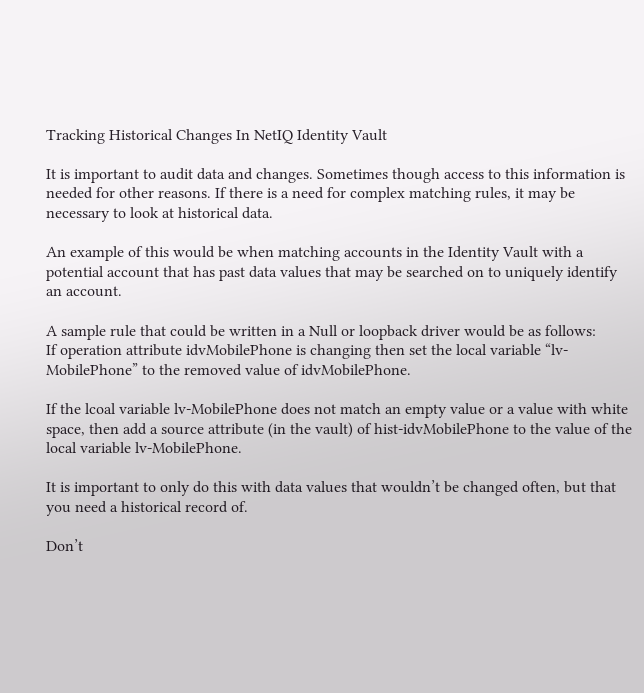Tracking Historical Changes In NetIQ Identity Vault

It is important to audit data and changes. Sometimes though access to this information is needed for other reasons. If there is a need for complex matching rules, it may be necessary to look at historical data.

An example of this would be when matching accounts in the Identity Vault with a potential account that has past data values that may be searched on to uniquely identify an account.

A sample rule that could be written in a Null or loopback driver would be as follows:
If operation attribute idvMobilePhone is changing then set the local variable “lv-MobilePhone” to the removed value of idvMobilePhone.

If the lcoal variable lv-MobilePhone does not match an empty value or a value with white space, then add a source attribute (in the vault) of hist-idvMobilePhone to the value of the local variable lv-MobilePhone.

It is important to only do this with data values that wouldn’t be changed often, but that you need a historical record of.

Don’t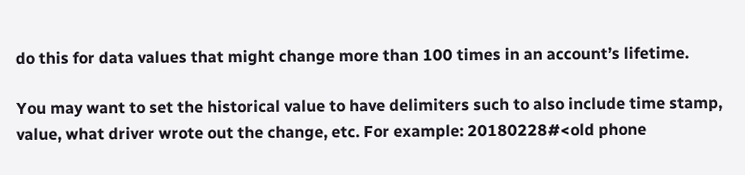do this for data values that might change more than 100 times in an account’s lifetime.

You may want to set the historical value to have delimiters such to also include time stamp, value, what driver wrote out the change, etc. For example: 20180228#<old phone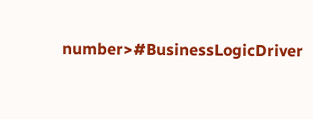number>#BusinessLogicDriver